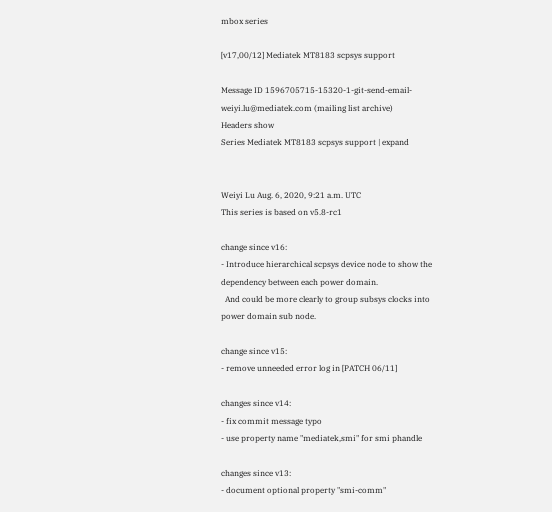mbox series

[v17,00/12] Mediatek MT8183 scpsys support

Message ID 1596705715-15320-1-git-send-email-weiyi.lu@mediatek.com (mailing list archive)
Headers show
Series Mediatek MT8183 scpsys support | expand


Weiyi Lu Aug. 6, 2020, 9:21 a.m. UTC
This series is based on v5.8-rc1

change since v16:
- Introduce hierarchical scpsys device node to show the dependency between each power domain.
  And could be more clearly to group subsys clocks into power domain sub node.

change since v15:
- remove unneeded error log in [PATCH 06/11]

changes since v14:
- fix commit message typo
- use property name "mediatek,smi" for smi phandle

changes since v13:
- document optional property "smi-comm"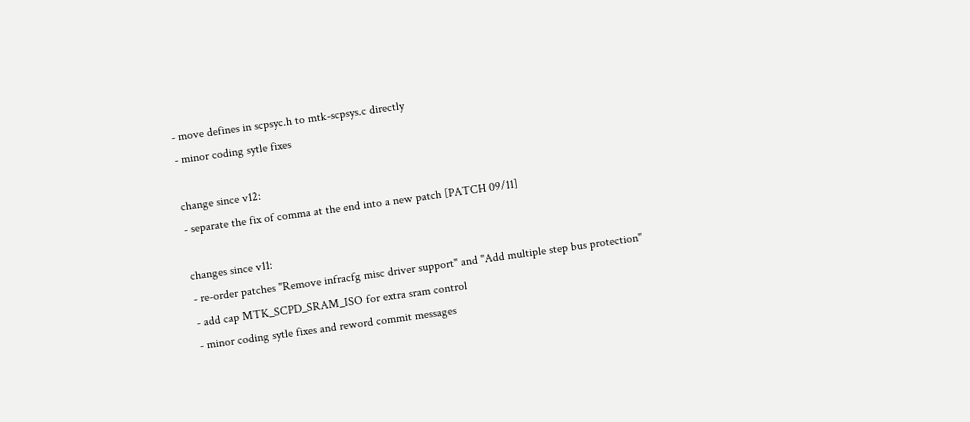- move defines in scpsyc.h to mtk-scpsys.c directly
- minor coding sytle fixes

change since v12:
- separate the fix of comma at the end into a new patch [PATCH 09/11]

changes since v11:
- re-order patches "Remove infracfg misc driver support" and "Add multiple step bus protection"
- add cap MTK_SCPD_SRAM_ISO for extra sram control
- minor coding sytle fixes and reword commit messages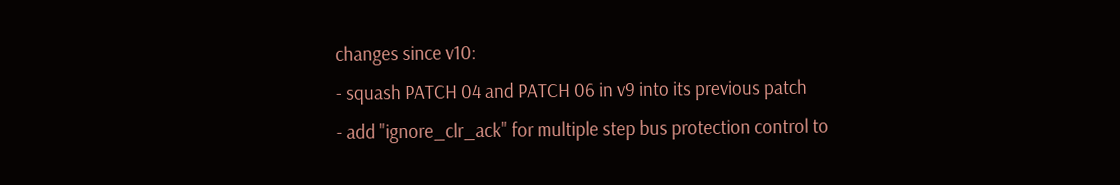changes since v10:
- squash PATCH 04 and PATCH 06 in v9 into its previous patch
- add "ignore_clr_ack" for multiple step bus protection control to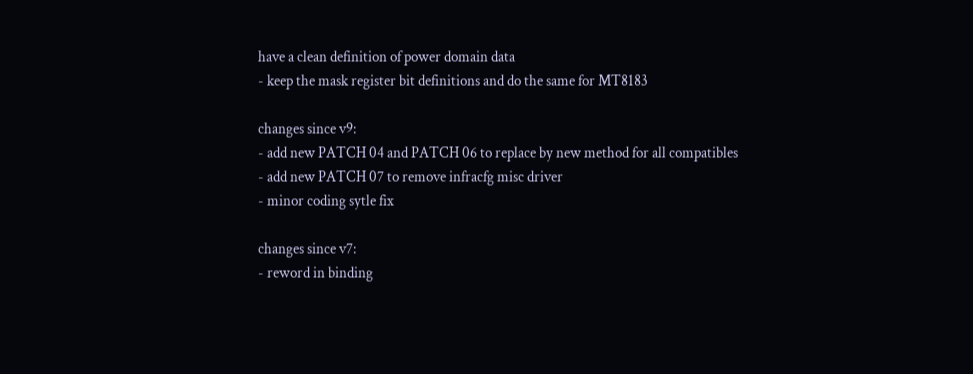have a clean definition of power domain data
- keep the mask register bit definitions and do the same for MT8183

changes since v9:
- add new PATCH 04 and PATCH 06 to replace by new method for all compatibles
- add new PATCH 07 to remove infracfg misc driver
- minor coding sytle fix

changes since v7:
- reword in binding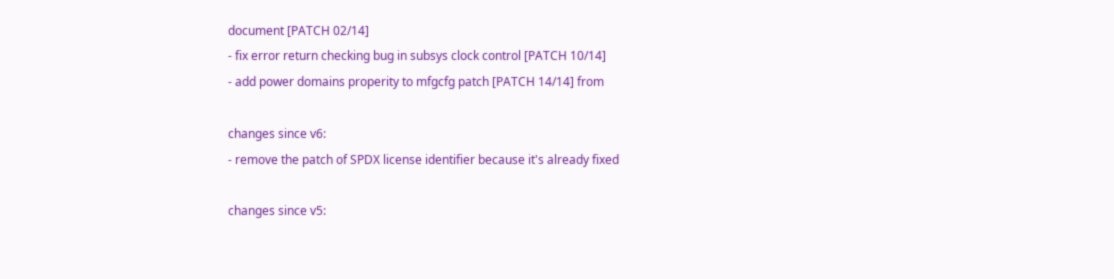document [PATCH 02/14]
- fix error return checking bug in subsys clock control [PATCH 10/14]
- add power domains properity to mfgcfg patch [PATCH 14/14] from

changes since v6:
- remove the patch of SPDX license identifier because it's already fixed

changes since v5: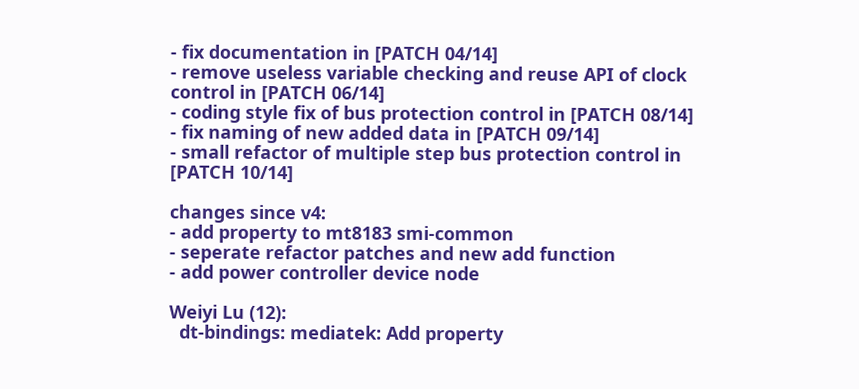- fix documentation in [PATCH 04/14]
- remove useless variable checking and reuse API of clock control in [PATCH 06/14]
- coding style fix of bus protection control in [PATCH 08/14]
- fix naming of new added data in [PATCH 09/14]
- small refactor of multiple step bus protection control in [PATCH 10/14]

changes since v4:
- add property to mt8183 smi-common
- seperate refactor patches and new add function
- add power controller device node

Weiyi Lu (12):
  dt-bindings: mediatek: Add property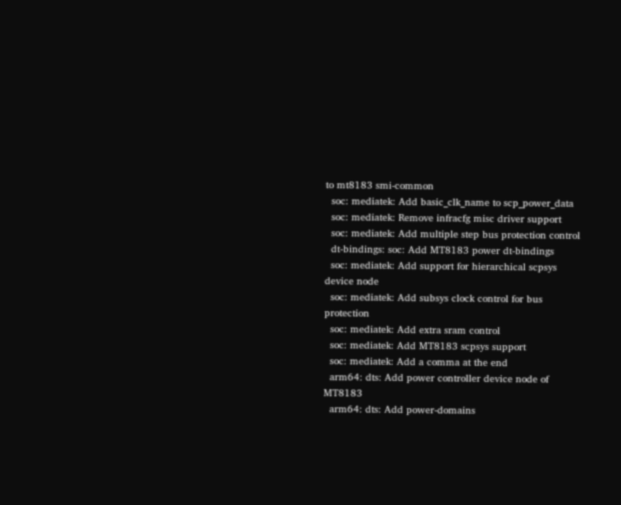to mt8183 smi-common
  soc: mediatek: Add basic_clk_name to scp_power_data
  soc: mediatek: Remove infracfg misc driver support
  soc: mediatek: Add multiple step bus protection control
  dt-bindings: soc: Add MT8183 power dt-bindings
  soc: mediatek: Add support for hierarchical scpsys device node
  soc: mediatek: Add subsys clock control for bus protection
  soc: mediatek: Add extra sram control
  soc: mediatek: Add MT8183 scpsys support
  soc: mediatek: Add a comma at the end
  arm64: dts: Add power controller device node of MT8183
  arm64: dts: Add power-domains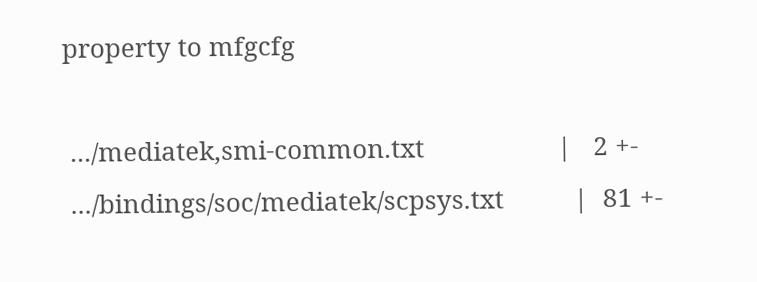property to mfgcfg

 .../mediatek,smi-common.txt                   |   2 +-
 .../bindings/soc/mediatek/scpsys.txt          |  81 +-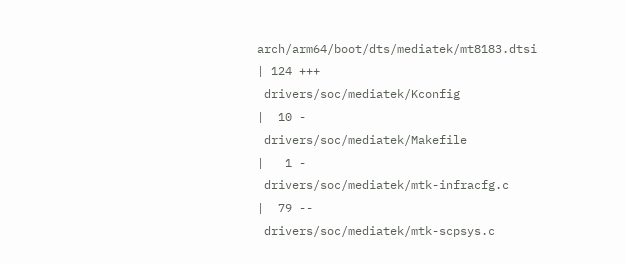arch/arm64/boot/dts/mediatek/mt8183.dtsi      | 124 +++
 drivers/soc/mediatek/Kconfig                  |  10 -
 drivers/soc/mediatek/Makefile                 |   1 -
 drivers/soc/mediatek/mtk-infracfg.c           |  79 --
 drivers/soc/mediatek/mtk-scpsys.c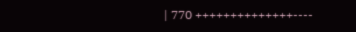| 770 ++++++++++++++----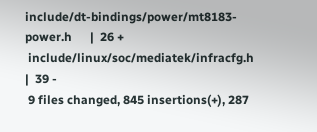include/dt-bindings/power/mt8183-power.h      |  26 +
 include/linux/soc/mediatek/infracfg.h         |  39 -
 9 files changed, 845 insertions(+), 287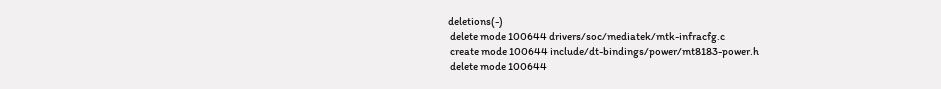deletions(-)
 delete mode 100644 drivers/soc/mediatek/mtk-infracfg.c
 create mode 100644 include/dt-bindings/power/mt8183-power.h
 delete mode 100644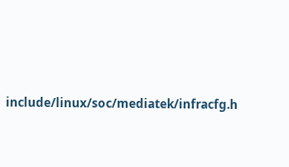include/linux/soc/mediatek/infracfg.h